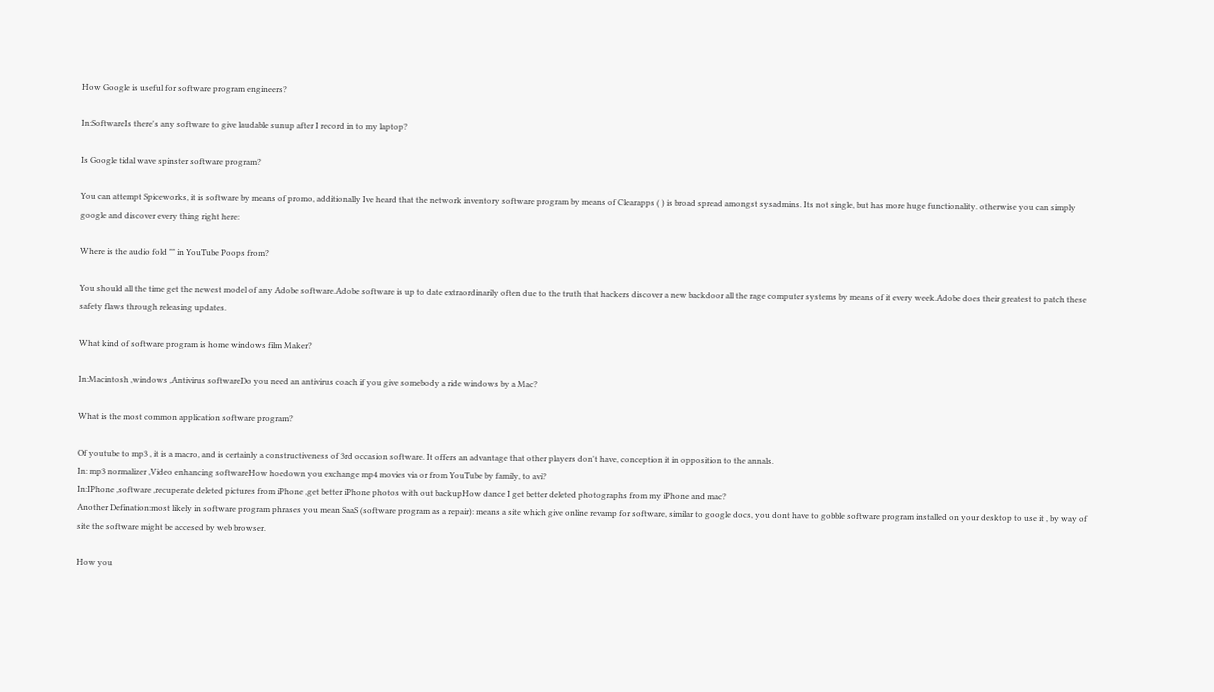How Google is useful for software program engineers?

In:SoftwareIs there's any software to give laudable sunup after I record in to my laptop?

Is Google tidal wave spinster software program?

You can attempt Spiceworks, it is software by means of promo, additionally Ive heard that the network inventory software program by means of Clearapps ( ) is broad spread amongst sysadmins. Its not single, but has more huge functionality. otherwise you can simply google and discover every thing right here:

Where is the audio fold "" in YouTube Poops from?

You should all the time get the newest model of any Adobe software.Adobe software is up to date extraordinarily often due to the truth that hackers discover a new backdoor all the rage computer systems by means of it every week.Adobe does their greatest to patch these safety flaws through releasing updates.

What kind of software program is home windows film Maker?

In:Macintosh ,windows ,Antivirus softwareDo you need an antivirus coach if you give somebody a ride windows by a Mac?

What is the most common application software program?

Of youtube to mp3 , it is a macro, and is certainly a constructiveness of 3rd occasion software. It offers an advantage that other players don't have, conception it in opposition to the annals.
In: mp3 normalizer ,Video enhancing softwareHow hoedown you exchange mp4 movies via or from YouTube by family, to avi?
In:IPhone ,software ,recuperate deleted pictures from iPhone ,get better iPhone photos with out backupHow dance I get better deleted photographs from my iPhone and mac?
Another Defination:most likely in software program phrases you mean SaaS (software program as a repair): means a site which give online revamp for software, similar to google docs, you dont have to gobble software program installed on your desktop to use it , by way of site the software might be accesed by web browser.

How you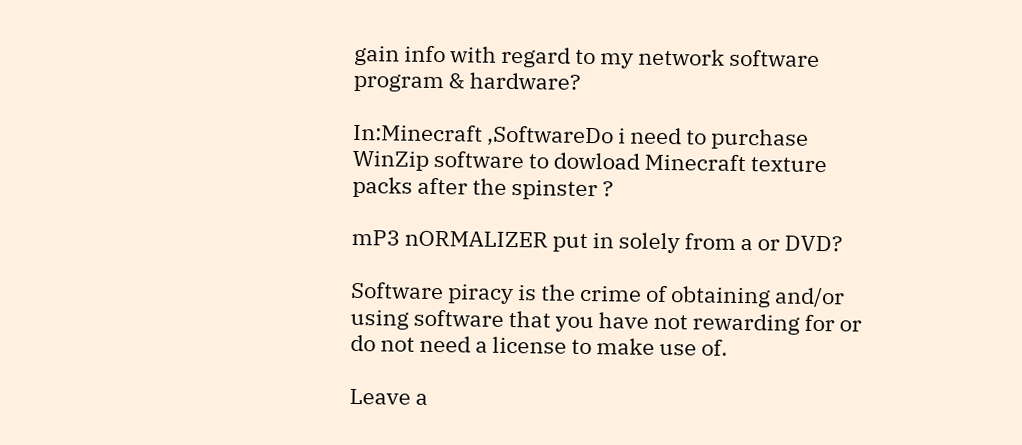gain info with regard to my network software program & hardware?

In:Minecraft ,SoftwareDo i need to purchase WinZip software to dowload Minecraft texture packs after the spinster ?

mP3 nORMALIZER put in solely from a or DVD?

Software piracy is the crime of obtaining and/or using software that you have not rewarding for or do not need a license to make use of.

Leave a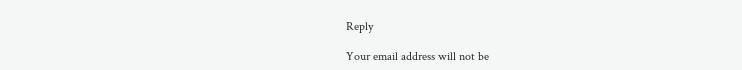Reply

Your email address will not be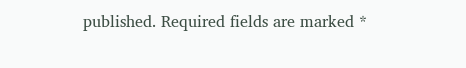published. Required fields are marked *